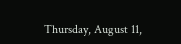Thursday, August 11,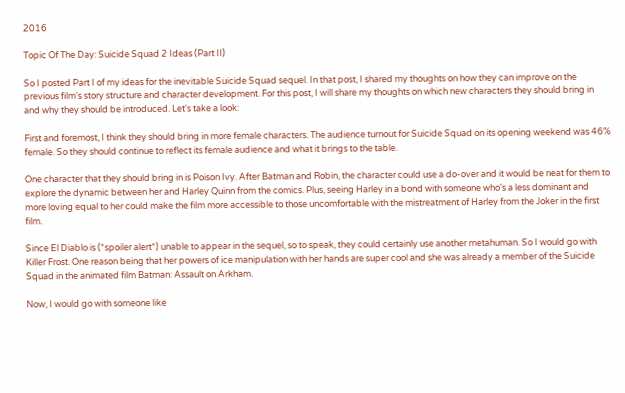2016

Topic Of The Day: Suicide Squad 2 Ideas (Part II)

So I posted Part I of my ideas for the inevitable Suicide Squad sequel. In that post, I shared my thoughts on how they can improve on the previous film's story structure and character development. For this post, I will share my thoughts on which new characters they should bring in and why they should be introduced. Let's take a look:

First and foremost, I think they should bring in more female characters. The audience turnout for Suicide Squad on its opening weekend was 46% female. So they should continue to reflect its female audience and what it brings to the table.

One character that they should bring in is Poison Ivy. After Batman and Robin, the character could use a do-over and it would be neat for them to explore the dynamic between her and Harley Quinn from the comics. Plus, seeing Harley in a bond with someone who's a less dominant and more loving equal to her could make the film more accessible to those uncomfortable with the mistreatment of Harley from the Joker in the first film.

Since El Diablo is (*spoiler alert*) unable to appear in the sequel, so to speak, they could certainly use another metahuman. So I would go with Killer Frost. One reason being that her powers of ice manipulation with her hands are super cool and she was already a member of the Suicide Squad in the animated film Batman: Assault on Arkham.

Now, I would go with someone like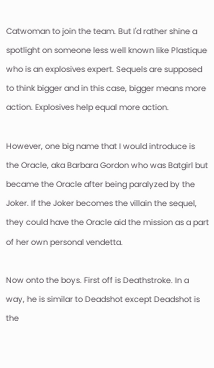Catwoman to join the team. But I'd rather shine a spotlight on someone less well known like Plastique who is an explosives expert. Sequels are supposed to think bigger and in this case, bigger means more action. Explosives help equal more action.

However, one big name that I would introduce is the Oracle, aka Barbara Gordon who was Batgirl but became the Oracle after being paralyzed by the Joker. If the Joker becomes the villain the sequel, they could have the Oracle aid the mission as a part of her own personal vendetta.

Now onto the boys. First off is Deathstroke. In a way, he is similar to Deadshot except Deadshot is the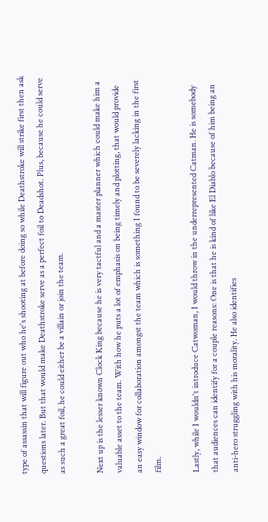type of assassin that will figure out who he's shooting at before doing so while Deathstroke will strike first then ask questions later. But that would make Deathstroke serve as a perfect foil to Deadshot. Plus, because he could serve as such a great foil, he could either be a villain or join the team.

Next up is the lesser known Clock King because he is very tactful and a master planner which could make him a valuable asset to the team. With how he puts a lot of emphasis on being timely and plotting, that would provide an easy window for collaboration amongst the team which is something I found to be severely lacking in the first film.

Lastly, while I wouldn't introduce Catwoman, I would throw in the underrepresented Catman. He is somebody that audiences can identify for a couple reasons: One is that he is kind of like El Diablo because of him being an anti-hero struggling with his morality. He also identifies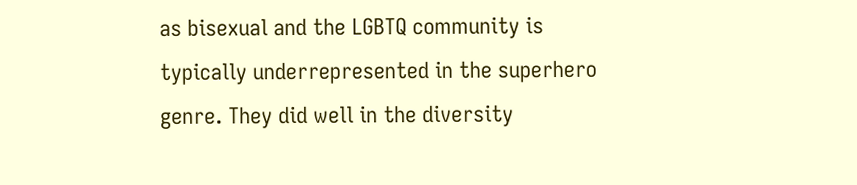as bisexual and the LGBTQ community is typically underrepresented in the superhero genre. They did well in the diversity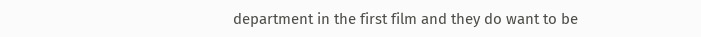department in the first film and they do want to be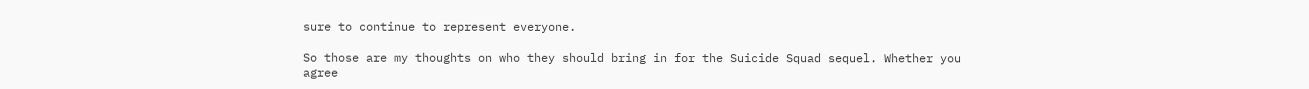sure to continue to represent everyone.

So those are my thoughts on who they should bring in for the Suicide Squad sequel. Whether you agree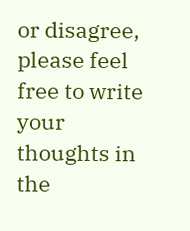or disagree, please feel free to write your thoughts in the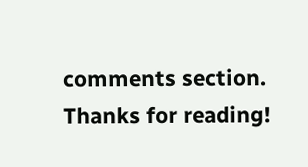comments section. Thanks for reading!